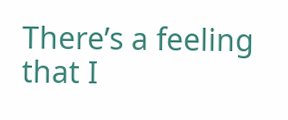There’s a feeling that I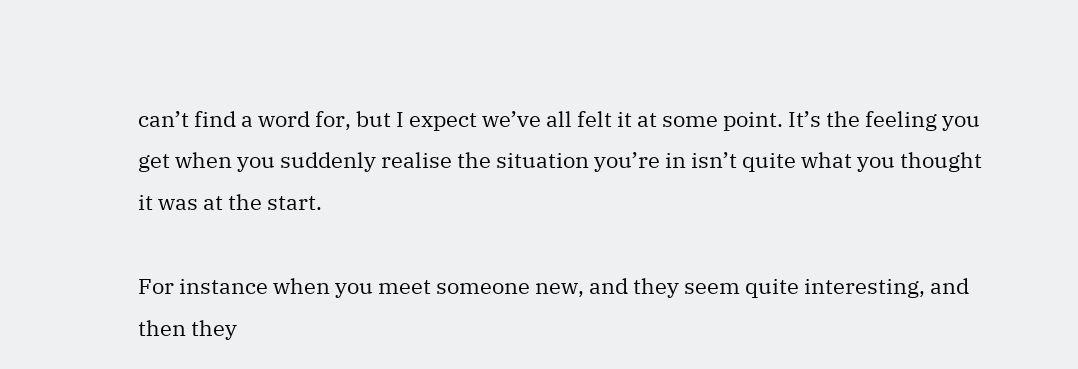can’t find a word for, but I expect we’ve all felt it at some point. It’s the feeling you get when you suddenly realise the situation you’re in isn’t quite what you thought it was at the start.

For instance when you meet someone new, and they seem quite interesting, and then they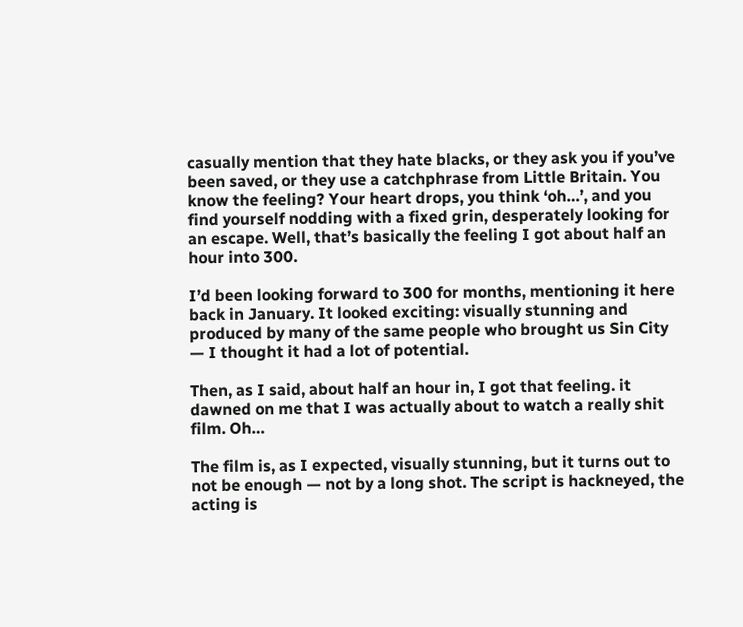casually mention that they hate blacks, or they ask you if you’ve been saved, or they use a catchphrase from Little Britain. You know the feeling? Your heart drops, you think ‘oh…’, and you find yourself nodding with a fixed grin, desperately looking for an escape. Well, that’s basically the feeling I got about half an hour into 300.

I’d been looking forward to 300 for months, mentioning it here back in January. It looked exciting: visually stunning and produced by many of the same people who brought us Sin City — I thought it had a lot of potential.

Then, as I said, about half an hour in, I got that feeling. it dawned on me that I was actually about to watch a really shit film. Oh…

The film is, as I expected, visually stunning, but it turns out to not be enough — not by a long shot. The script is hackneyed, the acting is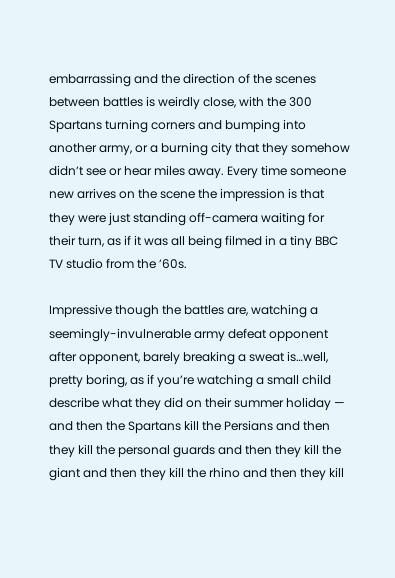embarrassing and the direction of the scenes between battles is weirdly close, with the 300 Spartans turning corners and bumping into another army, or a burning city that they somehow didn’t see or hear miles away. Every time someone new arrives on the scene the impression is that they were just standing off-camera waiting for their turn, as if it was all being filmed in a tiny BBC TV studio from the ’60s.

Impressive though the battles are, watching a seemingly-invulnerable army defeat opponent after opponent, barely breaking a sweat is…well, pretty boring, as if you’re watching a small child describe what they did on their summer holiday — and then the Spartans kill the Persians and then they kill the personal guards and then they kill the giant and then they kill the rhino and then they kill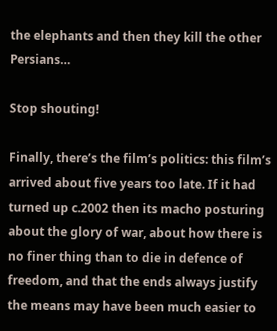the elephants and then they kill the other Persians…

Stop shouting!

Finally, there’s the film’s politics: this film’s arrived about five years too late. If it had turned up c.2002 then its macho posturing about the glory of war, about how there is no finer thing than to die in defence of freedom, and that the ends always justify the means may have been much easier to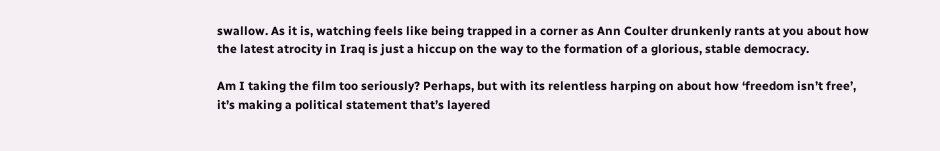swallow. As it is, watching feels like being trapped in a corner as Ann Coulter drunkenly rants at you about how the latest atrocity in Iraq is just a hiccup on the way to the formation of a glorious, stable democracy.

Am I taking the film too seriously? Perhaps, but with its relentless harping on about how ‘freedom isn’t free’, it’s making a political statement that’s layered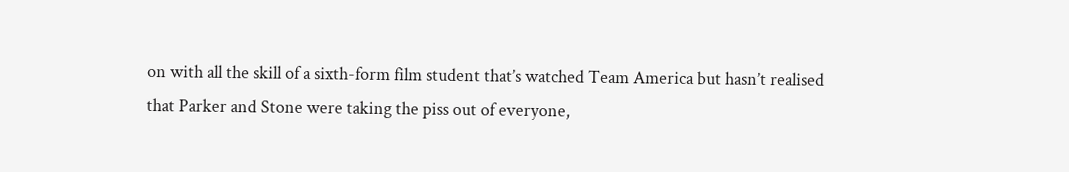on with all the skill of a sixth-form film student that’s watched Team America but hasn’t realised that Parker and Stone were taking the piss out of everyone,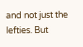and not just the lefties. But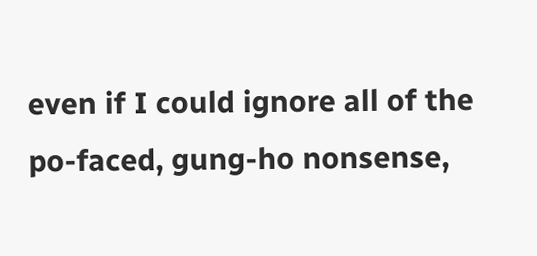even if I could ignore all of the po-faced, gung-ho nonsense,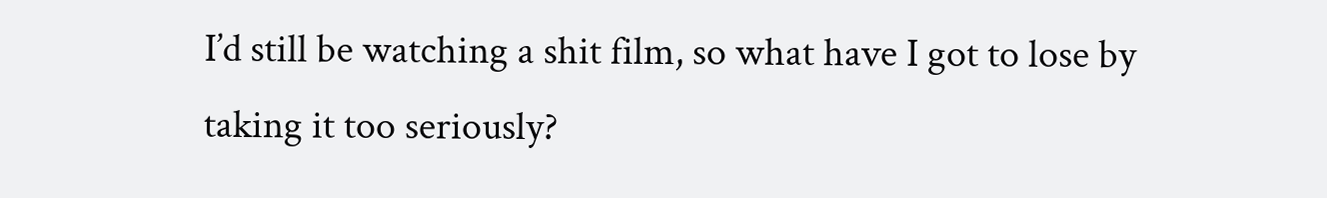I’d still be watching a shit film, so what have I got to lose by taking it too seriously?